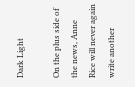Dark Light

On the plus side of the news, Anne Rice will never again write another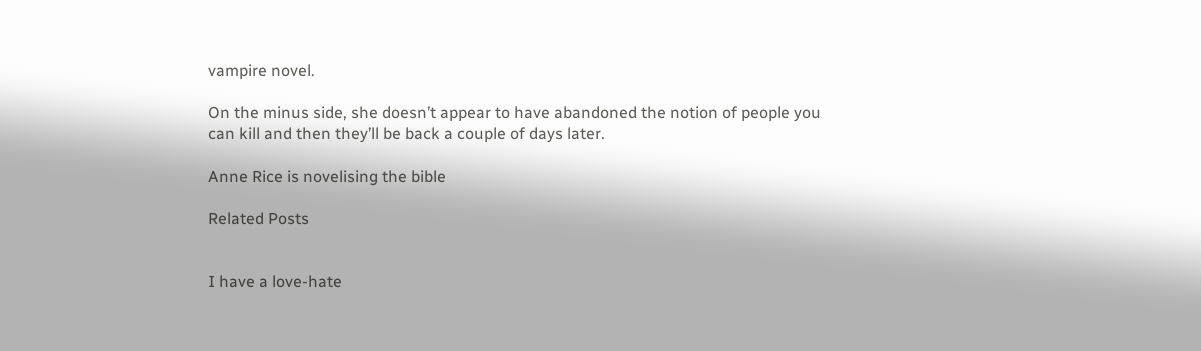vampire novel.

On the minus side, she doesn’t appear to have abandoned the notion of people you can kill and then they’ll be back a couple of days later.

Anne Rice is novelising the bible

Related Posts


I have a love-hate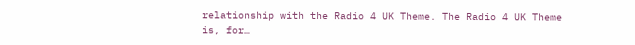relationship with the Radio 4 UK Theme. The Radio 4 UK Theme is, for…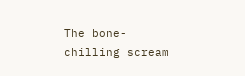The bone-chilling scream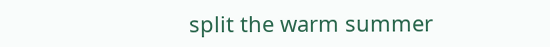split the warm summer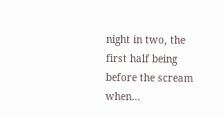night in two, the first half being before the scream when…